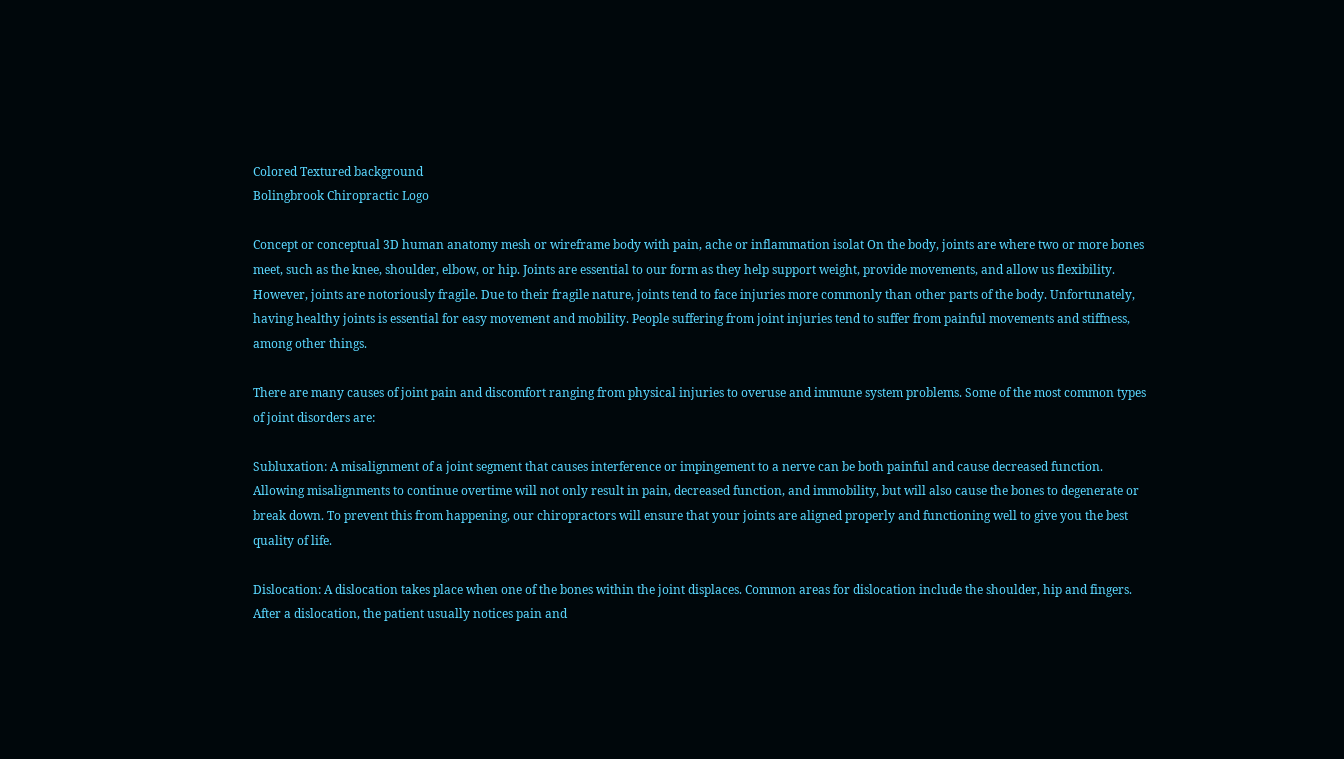Colored Textured background
Bolingbrook Chiropractic Logo

Concept or conceptual 3D human anatomy mesh or wireframe body with pain, ache or inflammation isolat On the body, joints are where two or more bones meet, such as the knee, shoulder, elbow, or hip. Joints are essential to our form as they help support weight, provide movements, and allow us flexibility. However, joints are notoriously fragile. Due to their fragile nature, joints tend to face injuries more commonly than other parts of the body. Unfortunately, having healthy joints is essential for easy movement and mobility. People suffering from joint injuries tend to suffer from painful movements and stiffness, among other things.

There are many causes of joint pain and discomfort ranging from physical injuries to overuse and immune system problems. Some of the most common types of joint disorders are:

Subluxation: A misalignment of a joint segment that causes interference or impingement to a nerve can be both painful and cause decreased function. Allowing misalignments to continue overtime will not only result in pain, decreased function, and immobility, but will also cause the bones to degenerate or break down. To prevent this from happening, our chiropractors will ensure that your joints are aligned properly and functioning well to give you the best quality of life.

Dislocation: A dislocation takes place when one of the bones within the joint displaces. Common areas for dislocation include the shoulder, hip and fingers. After a dislocation, the patient usually notices pain and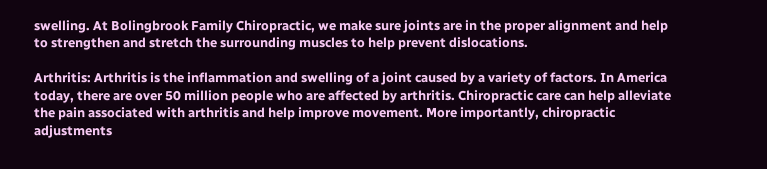swelling. At Bolingbrook Family Chiropractic, we make sure joints are in the proper alignment and help to strengthen and stretch the surrounding muscles to help prevent dislocations.

Arthritis: Arthritis is the inflammation and swelling of a joint caused by a variety of factors. In America today, there are over 50 million people who are affected by arthritis. Chiropractic care can help alleviate the pain associated with arthritis and help improve movement. More importantly, chiropractic adjustments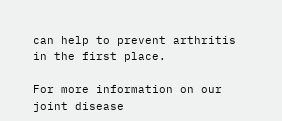can help to prevent arthritis in the first place.

For more information on our joint disease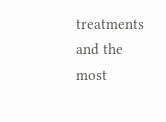treatments and the most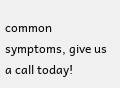common symptoms, give us a call today!